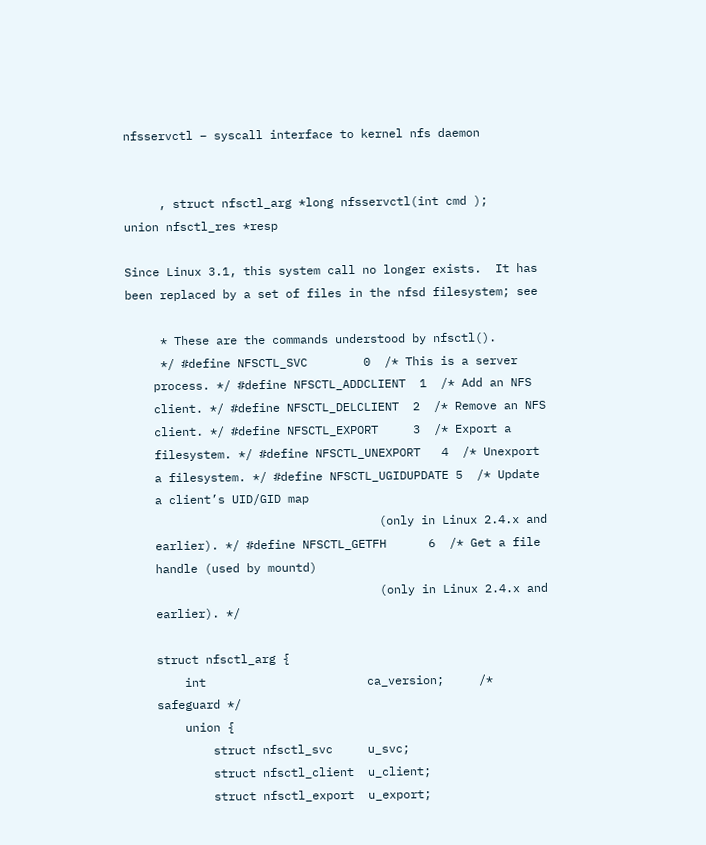nfsservctl − syscall interface to kernel nfs daemon


     , struct nfsctl_arg *long nfsservctl(int cmd );
union nfsctl_res *resp

Since Linux 3.1, this system call no longer exists.  It has
been replaced by a set of files in the nfsd filesystem; see

     * These are the commands understood by nfsctl().
     */ #define NFSCTL_SVC        0  /* This is a server
    process. */ #define NFSCTL_ADDCLIENT  1  /* Add an NFS
    client. */ #define NFSCTL_DELCLIENT  2  /* Remove an NFS
    client. */ #define NFSCTL_EXPORT     3  /* Export a
    filesystem. */ #define NFSCTL_UNEXPORT   4  /* Unexport
    a filesystem. */ #define NFSCTL_UGIDUPDATE 5  /* Update
    a client’s UID/GID map
                                    (only in Linux 2.4.x and
    earlier). */ #define NFSCTL_GETFH      6  /* Get a file
    handle (used by mountd)
                                    (only in Linux 2.4.x and
    earlier). */

    struct nfsctl_arg {
        int                       ca_version;     /*
    safeguard */
        union {
            struct nfsctl_svc     u_svc;
            struct nfsctl_client  u_client;
            struct nfsctl_export  u_export;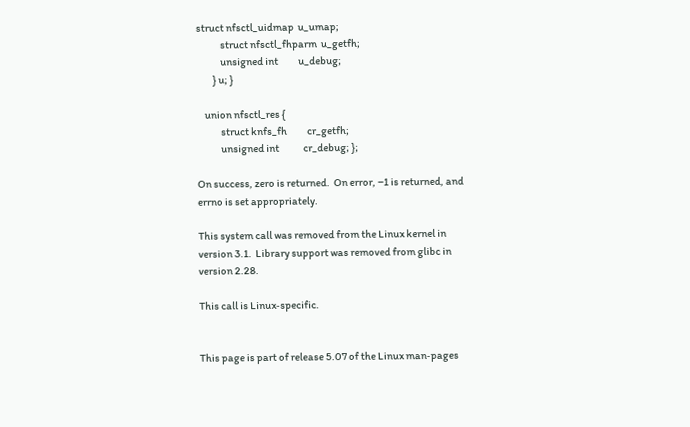struct nfsctl_uidmap  u_umap;
            struct nfsctl_fhparm  u_getfh;
            unsigned int          u_debug;
        } u; }

    union nfsctl_res {
            struct knfs_fh          cr_getfh;
            unsigned int            cr_debug; };

On success, zero is returned.  On error, −1 is returned, and
errno is set appropriately.

This system call was removed from the Linux kernel in
version 3.1.  Library support was removed from glibc in
version 2.28.

This call is Linux‐specific.


This page is part of release 5.07 of the Linux man‐pages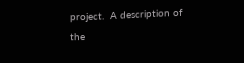project.  A description of the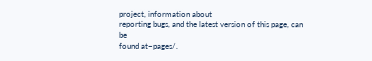project, information about
reporting bugs, and the latest version of this page, can be
found at−pages/.